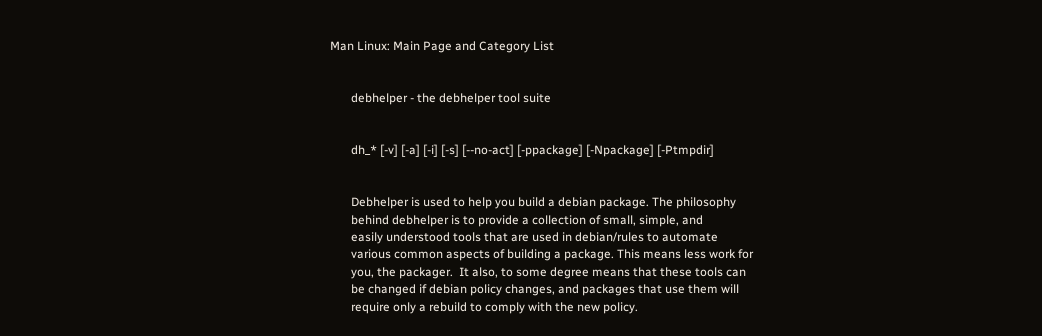Man Linux: Main Page and Category List


       debhelper - the debhelper tool suite


       dh_* [-v] [-a] [-i] [-s] [--no-act] [-ppackage] [-Npackage] [-Ptmpdir]


       Debhelper is used to help you build a debian package. The philosophy
       behind debhelper is to provide a collection of small, simple, and
       easily understood tools that are used in debian/rules to automate
       various common aspects of building a package. This means less work for
       you, the packager.  It also, to some degree means that these tools can
       be changed if debian policy changes, and packages that use them will
       require only a rebuild to comply with the new policy.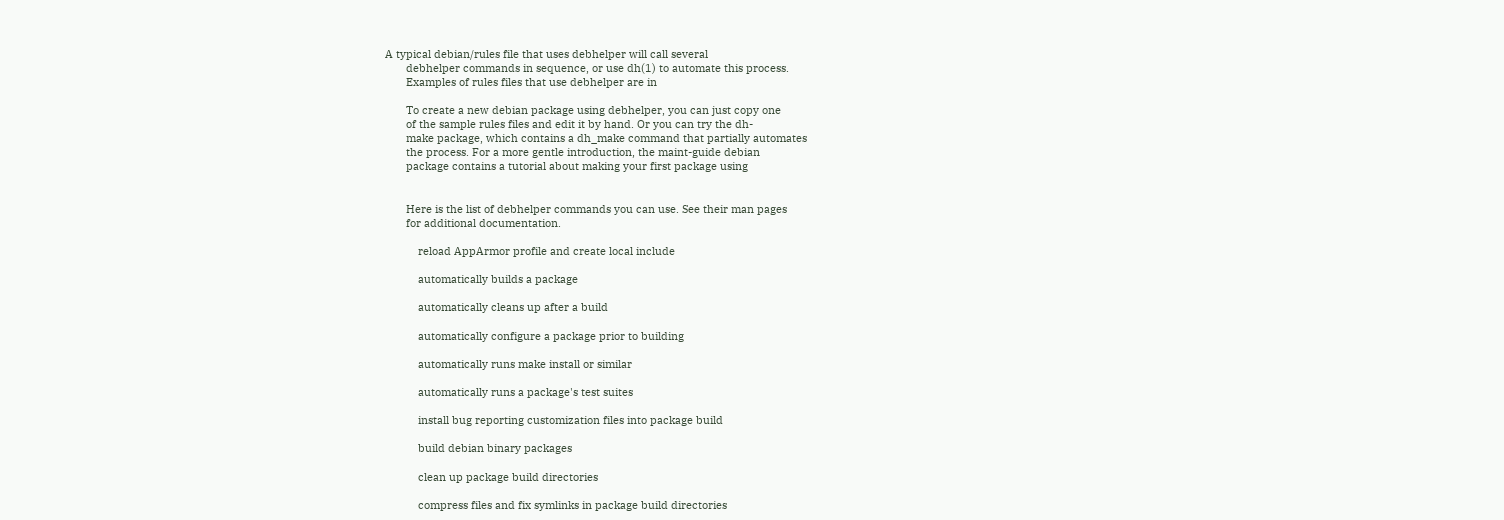A typical debian/rules file that uses debhelper will call several
       debhelper commands in sequence, or use dh(1) to automate this process.
       Examples of rules files that use debhelper are in

       To create a new debian package using debhelper, you can just copy one
       of the sample rules files and edit it by hand. Or you can try the dh-
       make package, which contains a dh_make command that partially automates
       the process. For a more gentle introduction, the maint-guide debian
       package contains a tutorial about making your first package using


       Here is the list of debhelper commands you can use. See their man pages
       for additional documentation.

           reload AppArmor profile and create local include

           automatically builds a package

           automatically cleans up after a build

           automatically configure a package prior to building

           automatically runs make install or similar

           automatically runs a package's test suites

           install bug reporting customization files into package build

           build debian binary packages

           clean up package build directories

           compress files and fix symlinks in package build directories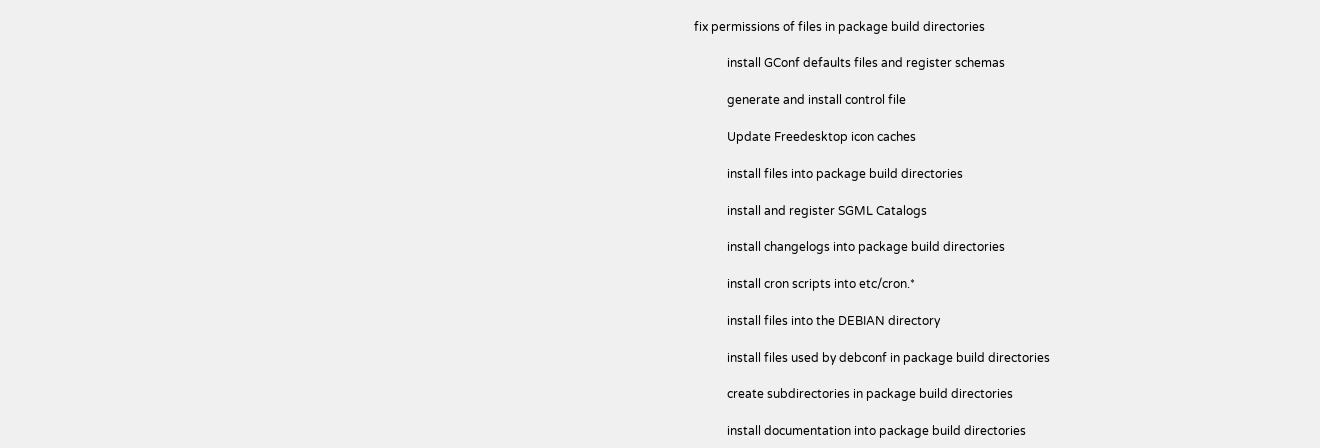fix permissions of files in package build directories

           install GConf defaults files and register schemas

           generate and install control file

           Update Freedesktop icon caches

           install files into package build directories

           install and register SGML Catalogs

           install changelogs into package build directories

           install cron scripts into etc/cron.*

           install files into the DEBIAN directory

           install files used by debconf in package build directories

           create subdirectories in package build directories

           install documentation into package build directories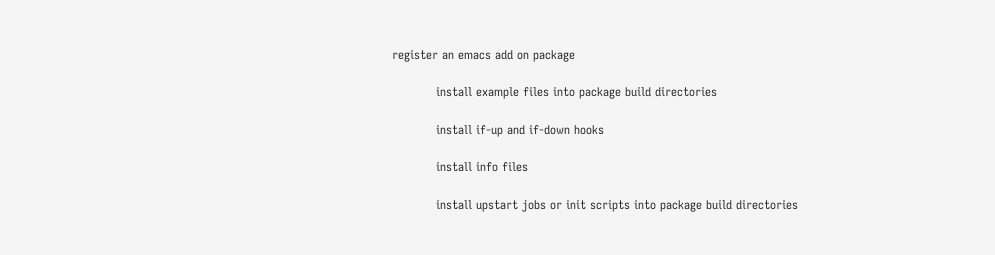register an emacs add on package

           install example files into package build directories

           install if-up and if-down hooks

           install info files

           install upstart jobs or init scripts into package build directories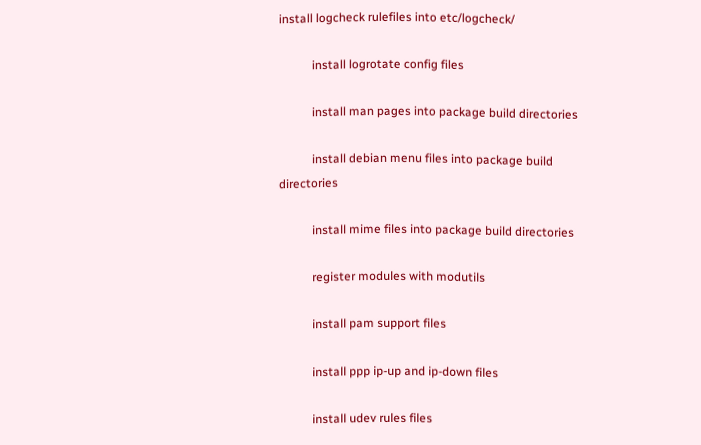install logcheck rulefiles into etc/logcheck/

           install logrotate config files

           install man pages into package build directories

           install debian menu files into package build directories

           install mime files into package build directories

           register modules with modutils

           install pam support files

           install ppp ip-up and ip-down files

           install udev rules files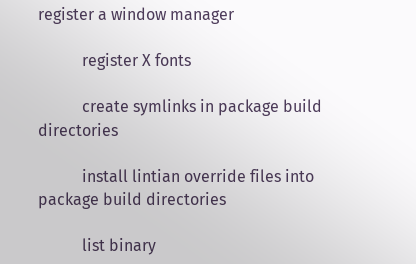register a window manager

           register X fonts

           create symlinks in package build directories

           install lintian override files into package build directories

           list binary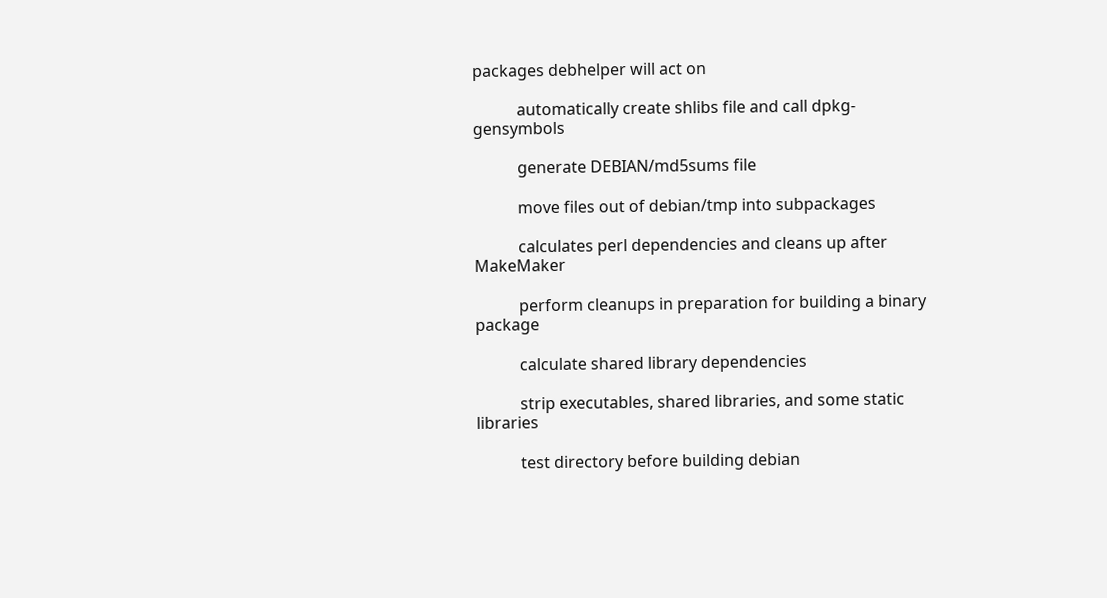packages debhelper will act on

           automatically create shlibs file and call dpkg-gensymbols

           generate DEBIAN/md5sums file

           move files out of debian/tmp into subpackages

           calculates perl dependencies and cleans up after MakeMaker

           perform cleanups in preparation for building a binary package

           calculate shared library dependencies

           strip executables, shared libraries, and some static libraries

           test directory before building debian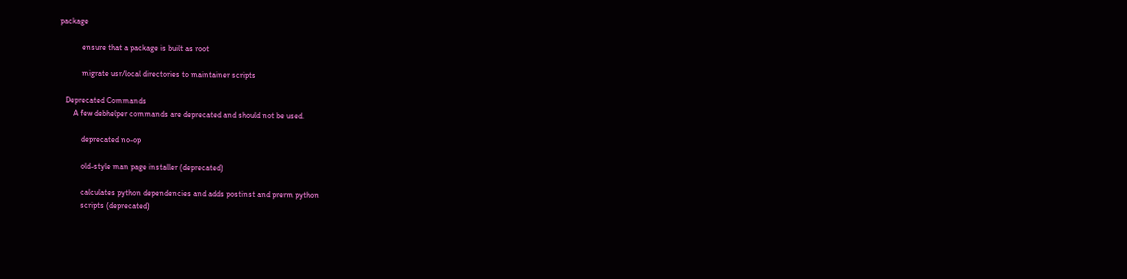package

           ensure that a package is built as root

           migrate usr/local directories to maintainer scripts

   Deprecated Commands
       A few debhelper commands are deprecated and should not be used.

           deprecated no-op

           old-style man page installer (deprecated)

           calculates python dependencies and adds postinst and prerm python
           scripts (deprecated)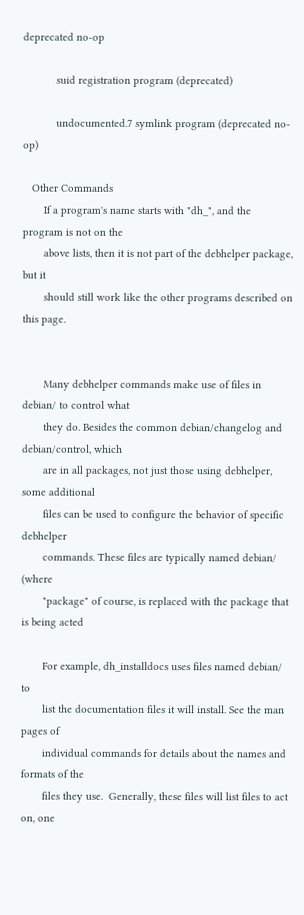deprecated no-op

           suid registration program (deprecated)

           undocumented.7 symlink program (deprecated no-op)

   Other Commands
       If a program's name starts with "dh_", and the program is not on the
       above lists, then it is not part of the debhelper package, but it
       should still work like the other programs described on this page.


       Many debhelper commands make use of files in debian/ to control what
       they do. Besides the common debian/changelog and debian/control, which
       are in all packages, not just those using debhelper, some additional
       files can be used to configure the behavior of specific debhelper
       commands. These files are typically named debian/ (where
       "package" of course, is replaced with the package that is being acted

       For example, dh_installdocs uses files named debian/ to
       list the documentation files it will install. See the man pages of
       individual commands for details about the names and formats of the
       files they use.  Generally, these files will list files to act on, one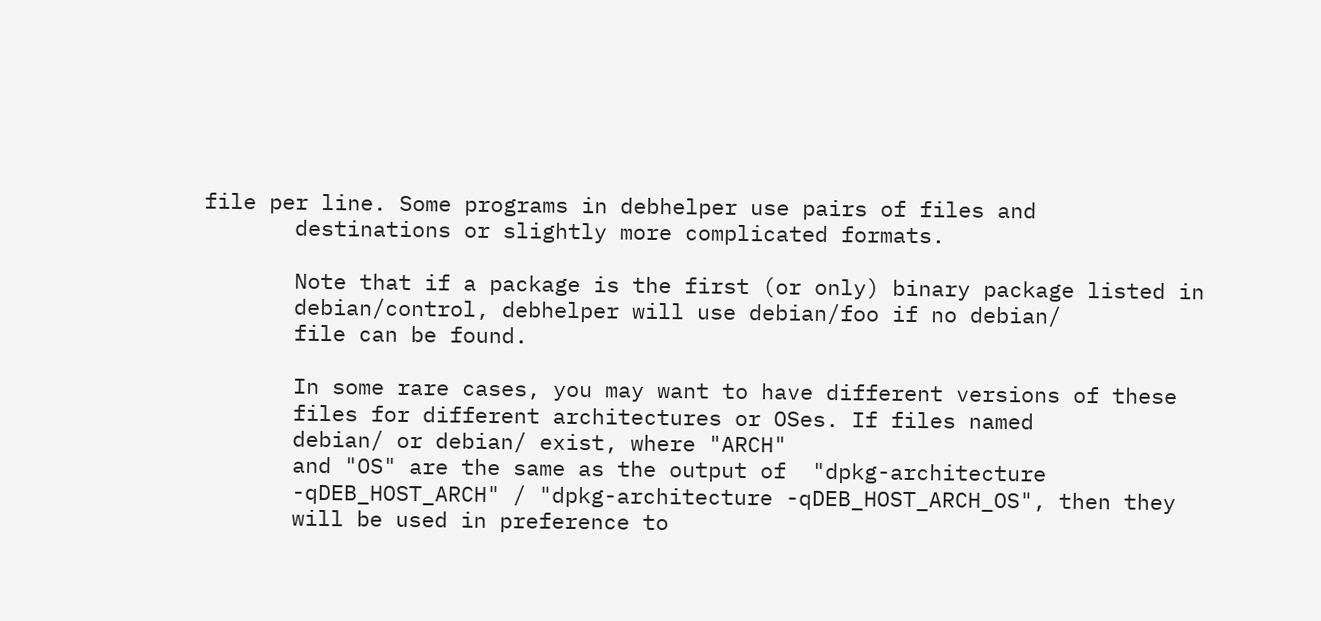file per line. Some programs in debhelper use pairs of files and
       destinations or slightly more complicated formats.

       Note that if a package is the first (or only) binary package listed in
       debian/control, debhelper will use debian/foo if no debian/
       file can be found.

       In some rare cases, you may want to have different versions of these
       files for different architectures or OSes. If files named
       debian/ or debian/ exist, where "ARCH"
       and "OS" are the same as the output of  "dpkg-architecture
       -qDEB_HOST_ARCH" / "dpkg-architecture -qDEB_HOST_ARCH_OS", then they
       will be used in preference to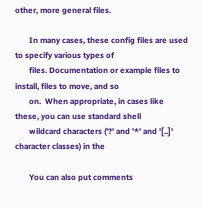other, more general files.

       In many cases, these config files are used to specify various types of
       files. Documentation or example files to install, files to move, and so
       on.  When appropriate, in cases like these, you can use standard shell
       wildcard characters ('?' and '*' and '[..]' character classes) in the

       You can also put comments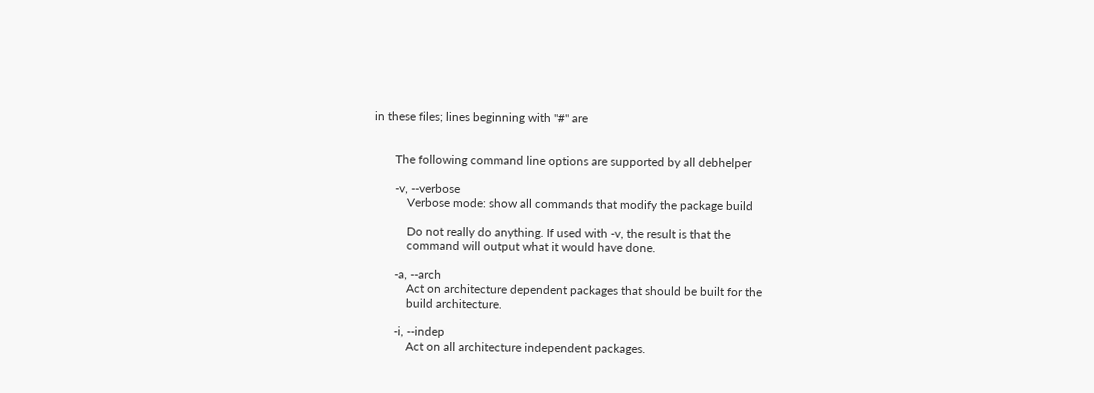in these files; lines beginning with "#" are


       The following command line options are supported by all debhelper

       -v, --verbose
           Verbose mode: show all commands that modify the package build

           Do not really do anything. If used with -v, the result is that the
           command will output what it would have done.

       -a, --arch
           Act on architecture dependent packages that should be built for the
           build architecture.

       -i, --indep
           Act on all architecture independent packages.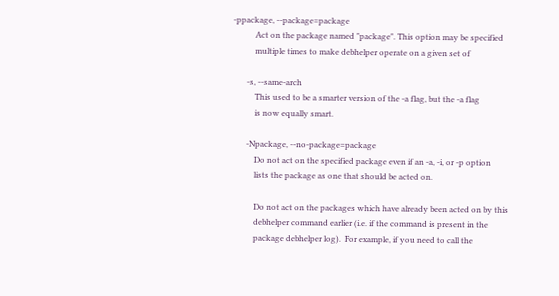-ppackage, --package=package
           Act on the package named "package". This option may be specified
           multiple times to make debhelper operate on a given set of

       -s, --same-arch
           This used to be a smarter version of the -a flag, but the -a flag
           is now equally smart.

       -Npackage, --no-package=package
           Do not act on the specified package even if an -a, -i, or -p option
           lists the package as one that should be acted on.

           Do not act on the packages which have already been acted on by this
           debhelper command earlier (i.e. if the command is present in the
           package debhelper log).  For example, if you need to call the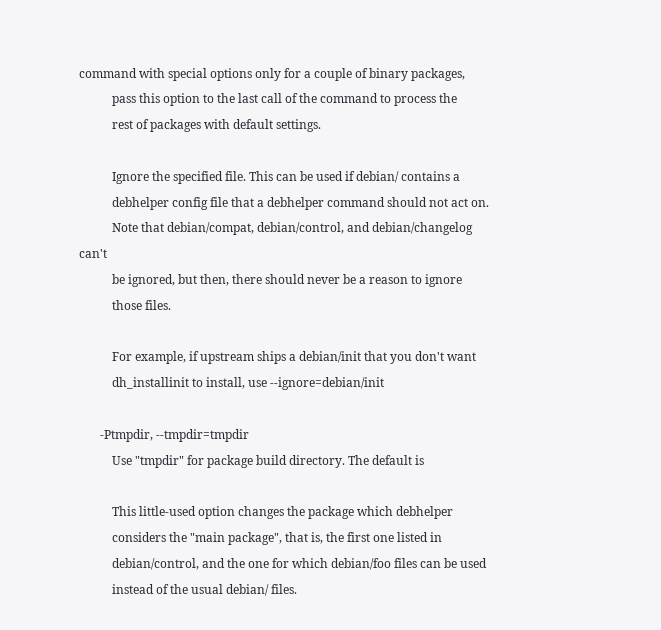command with special options only for a couple of binary packages,
           pass this option to the last call of the command to process the
           rest of packages with default settings.

           Ignore the specified file. This can be used if debian/ contains a
           debhelper config file that a debhelper command should not act on.
           Note that debian/compat, debian/control, and debian/changelog can't
           be ignored, but then, there should never be a reason to ignore
           those files.

           For example, if upstream ships a debian/init that you don't want
           dh_installinit to install, use --ignore=debian/init

       -Ptmpdir, --tmpdir=tmpdir
           Use "tmpdir" for package build directory. The default is

           This little-used option changes the package which debhelper
           considers the "main package", that is, the first one listed in
           debian/control, and the one for which debian/foo files can be used
           instead of the usual debian/ files.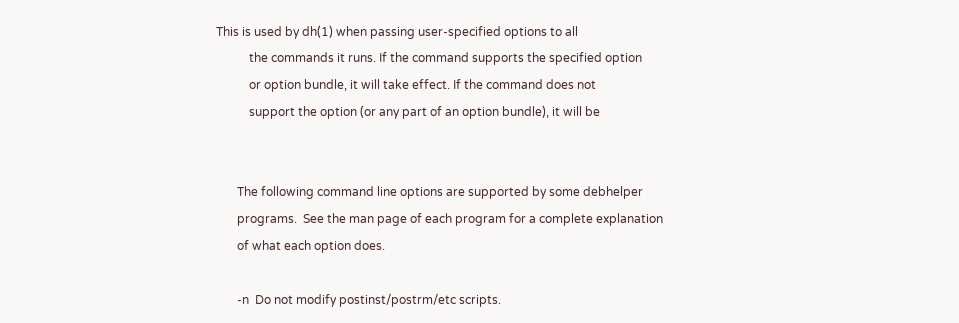This is used by dh(1) when passing user-specified options to all
           the commands it runs. If the command supports the specified option
           or option bundle, it will take effect. If the command does not
           support the option (or any part of an option bundle), it will be


       The following command line options are supported by some debhelper
       programs.  See the man page of each program for a complete explanation
       of what each option does.

       -n  Do not modify postinst/postrm/etc scripts.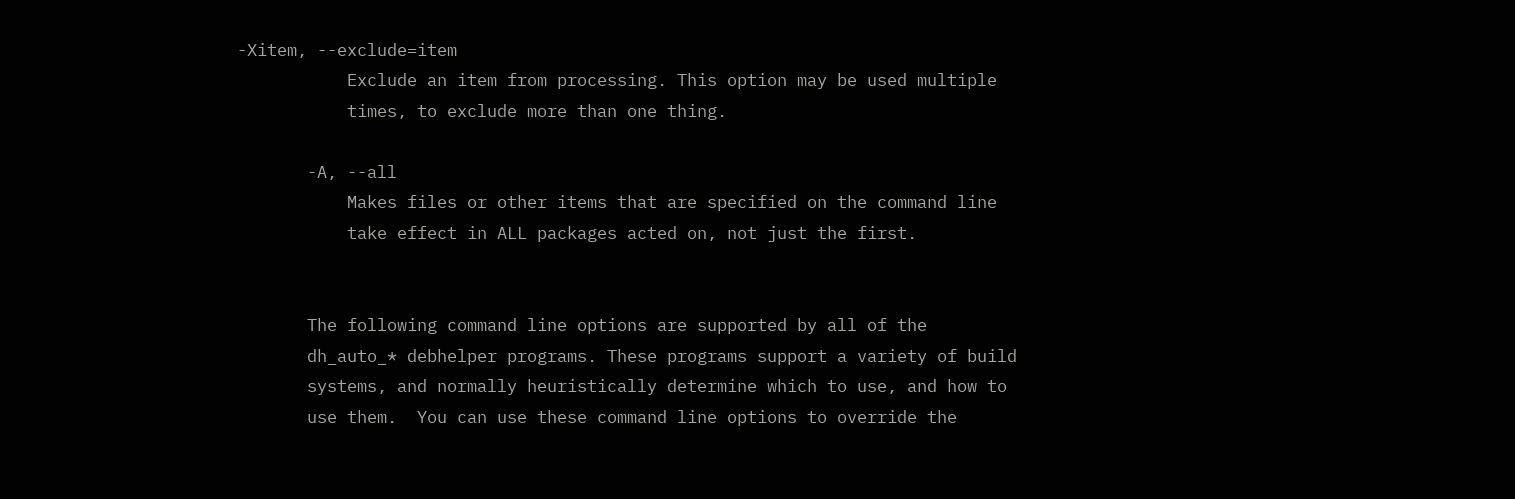-Xitem, --exclude=item
           Exclude an item from processing. This option may be used multiple
           times, to exclude more than one thing.

       -A, --all
           Makes files or other items that are specified on the command line
           take effect in ALL packages acted on, not just the first.


       The following command line options are supported by all of the
       dh_auto_* debhelper programs. These programs support a variety of build
       systems, and normally heuristically determine which to use, and how to
       use them.  You can use these command line options to override the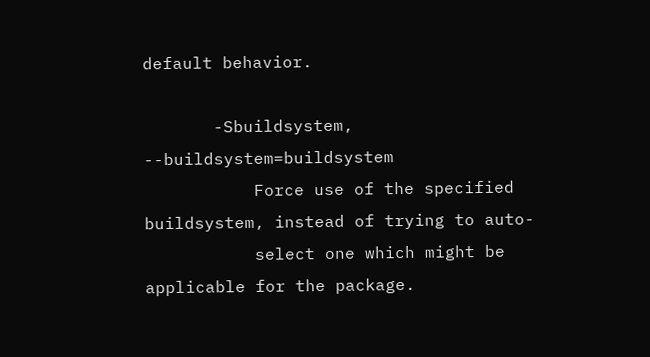default behavior.

       -Sbuildsystem, --buildsystem=buildsystem
           Force use of the specified buildsystem, instead of trying to auto-
           select one which might be applicable for the package.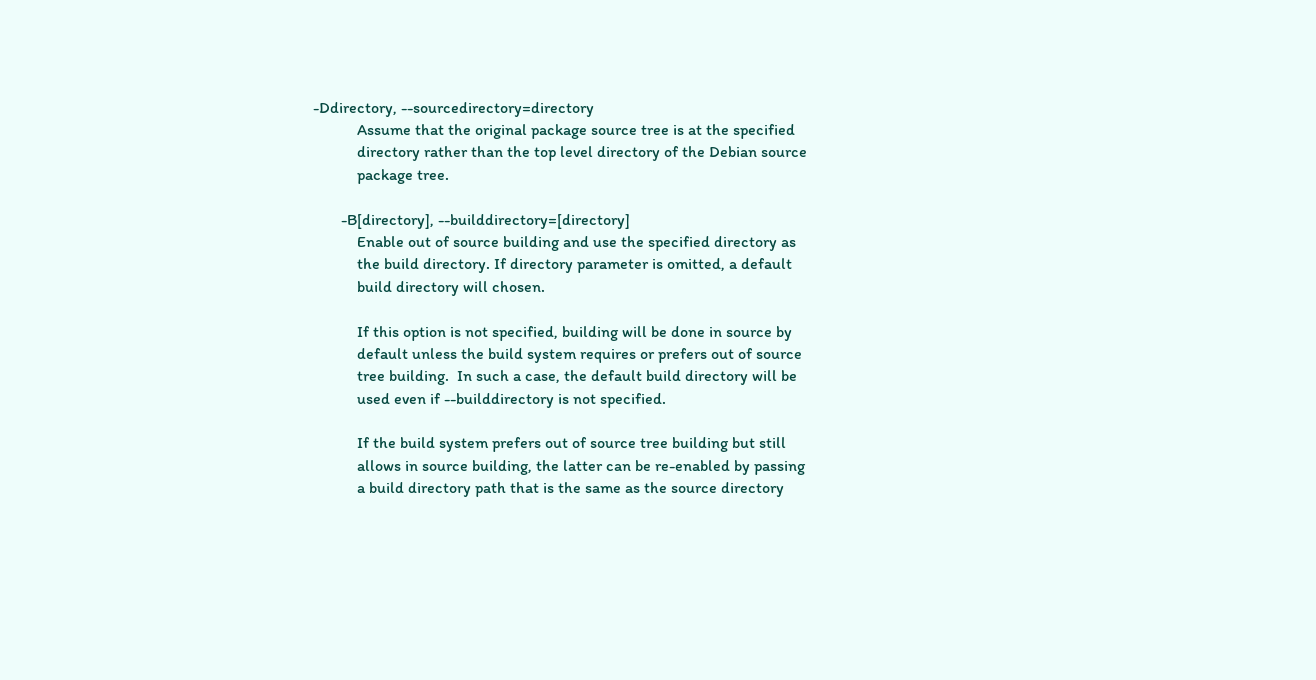-Ddirectory, --sourcedirectory=directory
           Assume that the original package source tree is at the specified
           directory rather than the top level directory of the Debian source
           package tree.

       -B[directory], --builddirectory=[directory]
           Enable out of source building and use the specified directory as
           the build directory. If directory parameter is omitted, a default
           build directory will chosen.

           If this option is not specified, building will be done in source by
           default unless the build system requires or prefers out of source
           tree building.  In such a case, the default build directory will be
           used even if --builddirectory is not specified.

           If the build system prefers out of source tree building but still
           allows in source building, the latter can be re-enabled by passing
           a build directory path that is the same as the source directory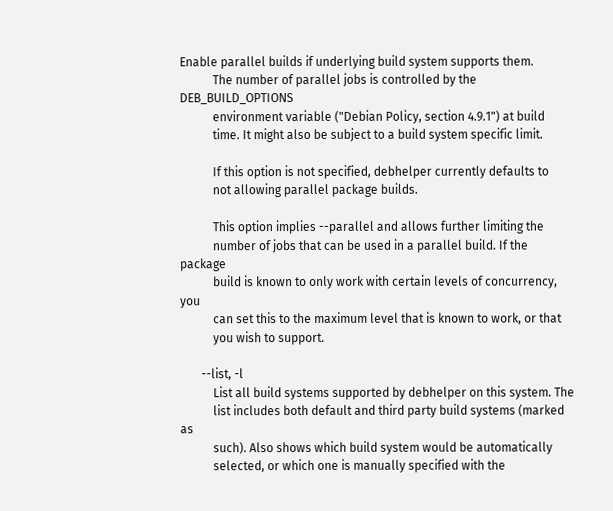Enable parallel builds if underlying build system supports them.
           The number of parallel jobs is controlled by the DEB_BUILD_OPTIONS
           environment variable ("Debian Policy, section 4.9.1") at build
           time. It might also be subject to a build system specific limit.

           If this option is not specified, debhelper currently defaults to
           not allowing parallel package builds.

           This option implies --parallel and allows further limiting the
           number of jobs that can be used in a parallel build. If the package
           build is known to only work with certain levels of concurrency, you
           can set this to the maximum level that is known to work, or that
           you wish to support.

       --list, -l
           List all build systems supported by debhelper on this system. The
           list includes both default and third party build systems (marked as
           such). Also shows which build system would be automatically
           selected, or which one is manually specified with the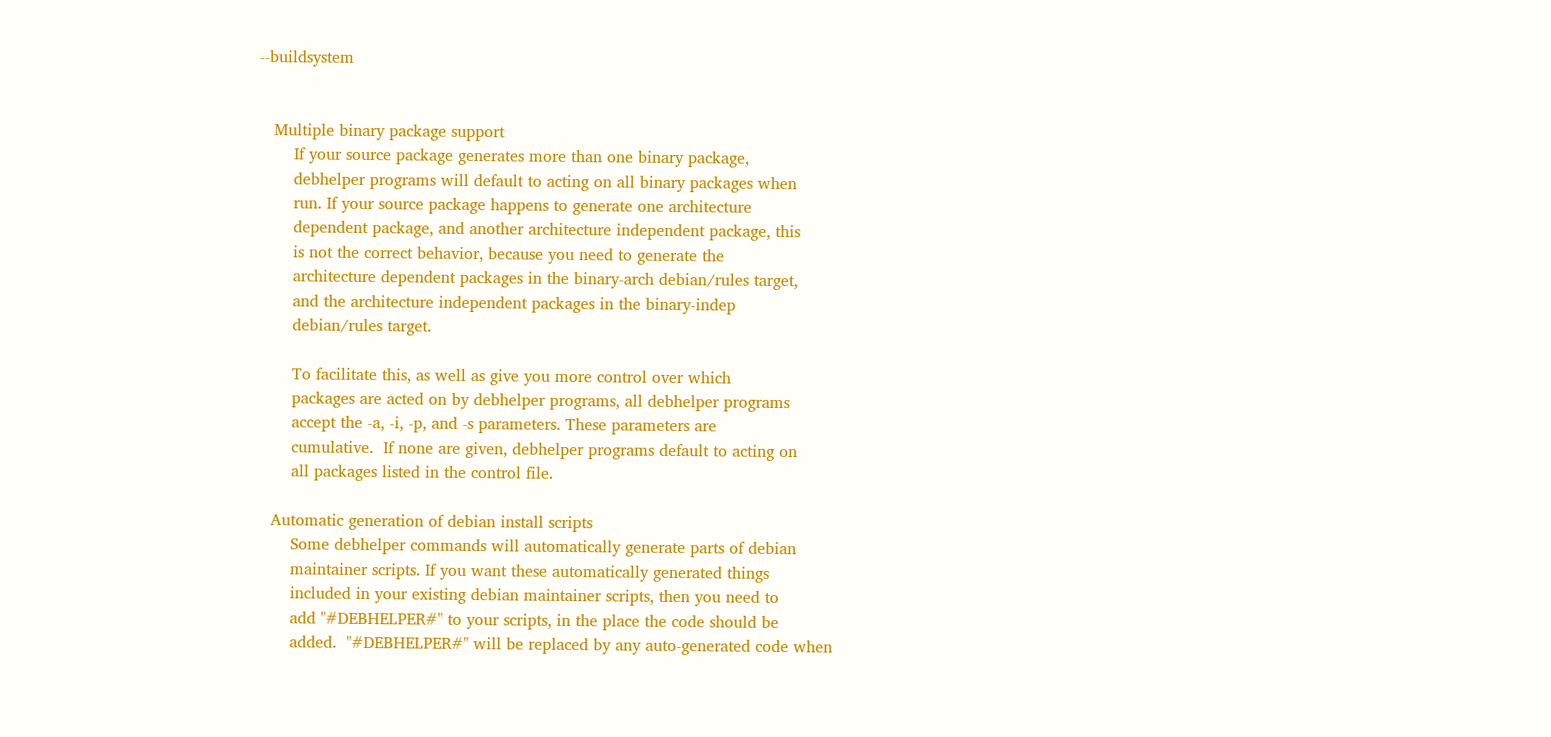--buildsystem


   Multiple binary package support
       If your source package generates more than one binary package,
       debhelper programs will default to acting on all binary packages when
       run. If your source package happens to generate one architecture
       dependent package, and another architecture independent package, this
       is not the correct behavior, because you need to generate the
       architecture dependent packages in the binary-arch debian/rules target,
       and the architecture independent packages in the binary-indep
       debian/rules target.

       To facilitate this, as well as give you more control over which
       packages are acted on by debhelper programs, all debhelper programs
       accept the -a, -i, -p, and -s parameters. These parameters are
       cumulative.  If none are given, debhelper programs default to acting on
       all packages listed in the control file.

   Automatic generation of debian install scripts
       Some debhelper commands will automatically generate parts of debian
       maintainer scripts. If you want these automatically generated things
       included in your existing debian maintainer scripts, then you need to
       add "#DEBHELPER#" to your scripts, in the place the code should be
       added.  "#DEBHELPER#" will be replaced by any auto-generated code when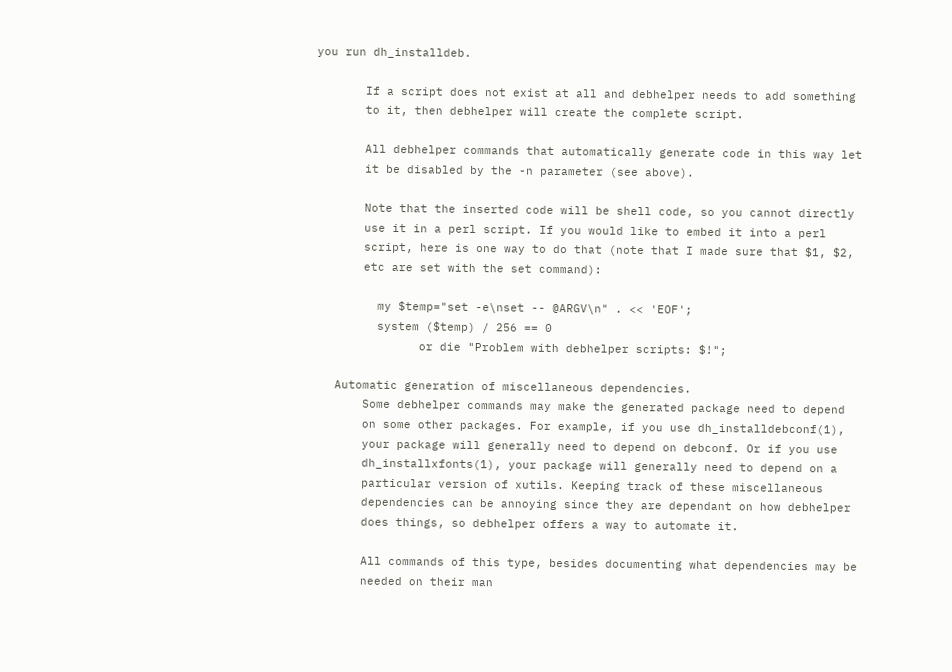you run dh_installdeb.

       If a script does not exist at all and debhelper needs to add something
       to it, then debhelper will create the complete script.

       All debhelper commands that automatically generate code in this way let
       it be disabled by the -n parameter (see above).

       Note that the inserted code will be shell code, so you cannot directly
       use it in a perl script. If you would like to embed it into a perl
       script, here is one way to do that (note that I made sure that $1, $2,
       etc are set with the set command):

         my $temp="set -e\nset -- @ARGV\n" . << 'EOF';
         system ($temp) / 256 == 0
               or die "Problem with debhelper scripts: $!";

   Automatic generation of miscellaneous dependencies.
       Some debhelper commands may make the generated package need to depend
       on some other packages. For example, if you use dh_installdebconf(1),
       your package will generally need to depend on debconf. Or if you use
       dh_installxfonts(1), your package will generally need to depend on a
       particular version of xutils. Keeping track of these miscellaneous
       dependencies can be annoying since they are dependant on how debhelper
       does things, so debhelper offers a way to automate it.

       All commands of this type, besides documenting what dependencies may be
       needed on their man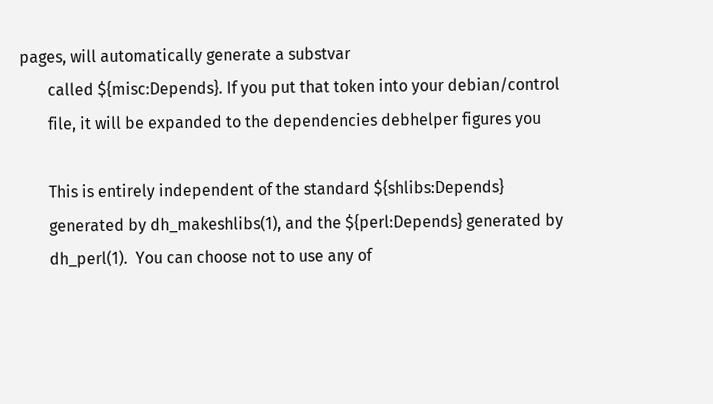pages, will automatically generate a substvar
       called ${misc:Depends}. If you put that token into your debian/control
       file, it will be expanded to the dependencies debhelper figures you

       This is entirely independent of the standard ${shlibs:Depends}
       generated by dh_makeshlibs(1), and the ${perl:Depends} generated by
       dh_perl(1).  You can choose not to use any of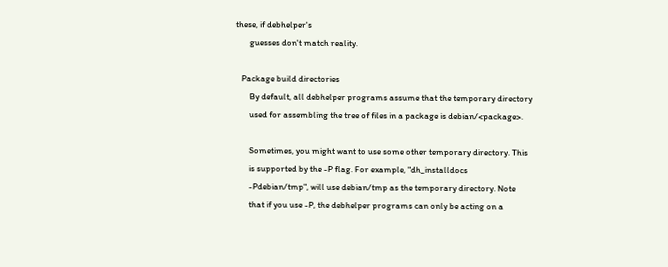these, if debhelper's
       guesses don't match reality.

   Package build directories
       By default, all debhelper programs assume that the temporary directory
       used for assembling the tree of files in a package is debian/<package>.

       Sometimes, you might want to use some other temporary directory. This
       is supported by the -P flag. For example, "dh_installdocs
       -Pdebian/tmp", will use debian/tmp as the temporary directory. Note
       that if you use -P, the debhelper programs can only be acting on a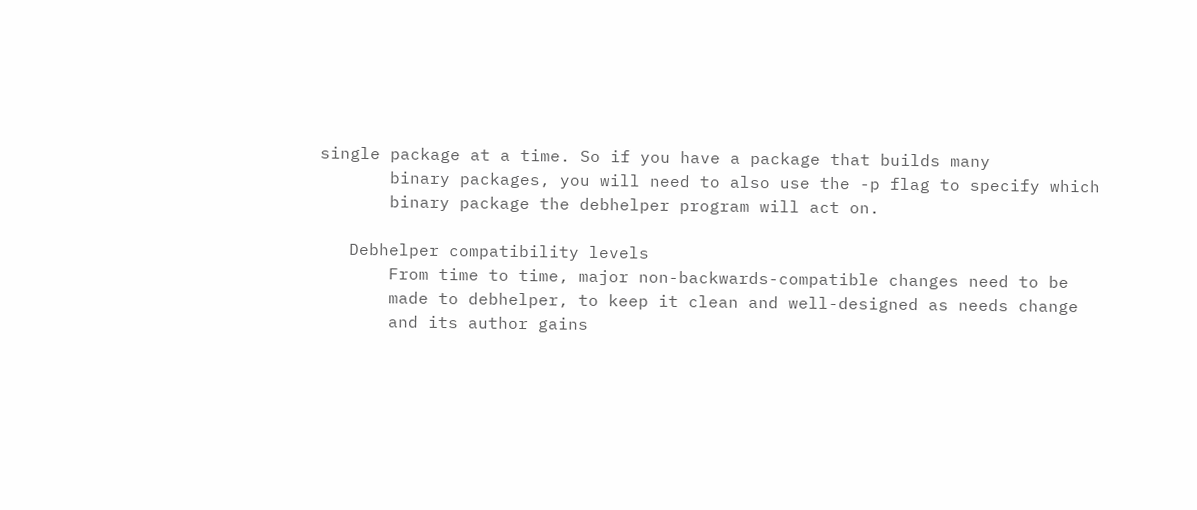single package at a time. So if you have a package that builds many
       binary packages, you will need to also use the -p flag to specify which
       binary package the debhelper program will act on.

   Debhelper compatibility levels
       From time to time, major non-backwards-compatible changes need to be
       made to debhelper, to keep it clean and well-designed as needs change
       and its author gains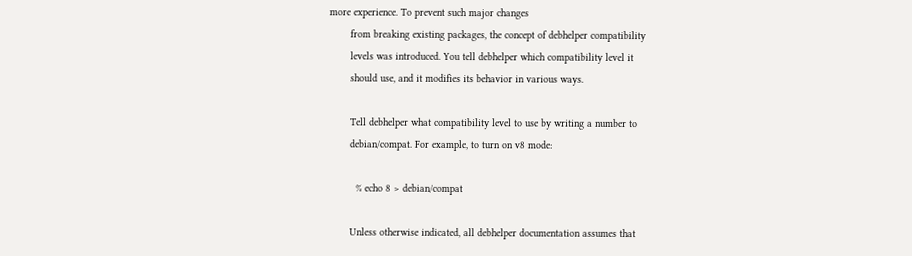more experience. To prevent such major changes
       from breaking existing packages, the concept of debhelper compatibility
       levels was introduced. You tell debhelper which compatibility level it
       should use, and it modifies its behavior in various ways.

       Tell debhelper what compatibility level to use by writing a number to
       debian/compat. For example, to turn on v8 mode:

         % echo 8 > debian/compat

       Unless otherwise indicated, all debhelper documentation assumes that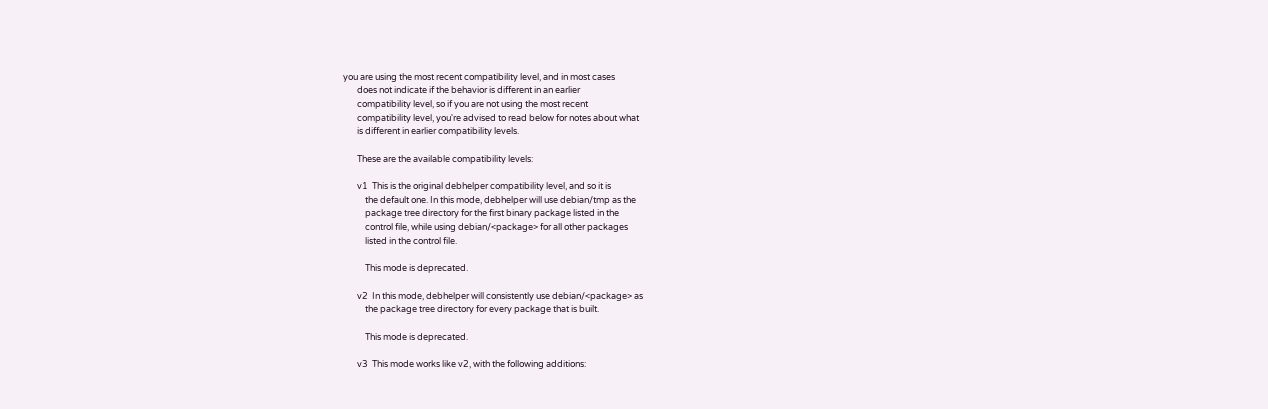you are using the most recent compatibility level, and in most cases
       does not indicate if the behavior is different in an earlier
       compatibility level, so if you are not using the most recent
       compatibility level, you're advised to read below for notes about what
       is different in earlier compatibility levels.

       These are the available compatibility levels:

       v1  This is the original debhelper compatibility level, and so it is
           the default one. In this mode, debhelper will use debian/tmp as the
           package tree directory for the first binary package listed in the
           control file, while using debian/<package> for all other packages
           listed in the control file.

           This mode is deprecated.

       v2  In this mode, debhelper will consistently use debian/<package> as
           the package tree directory for every package that is built.

           This mode is deprecated.

       v3  This mode works like v2, with the following additions: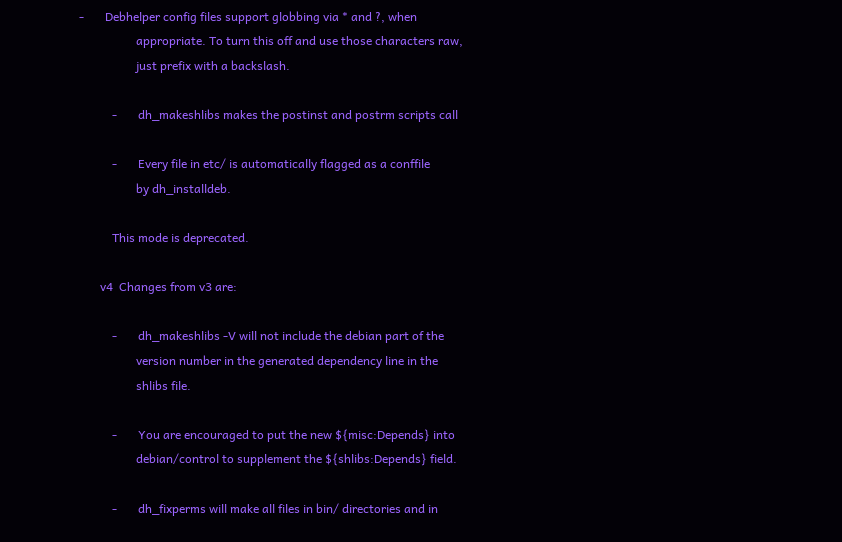-       Debhelper config files support globbing via * and ?, when
                   appropriate. To turn this off and use those characters raw,
                   just prefix with a backslash.

           -       dh_makeshlibs makes the postinst and postrm scripts call

           -       Every file in etc/ is automatically flagged as a conffile
                   by dh_installdeb.

           This mode is deprecated.

       v4  Changes from v3 are:

           -       dh_makeshlibs -V will not include the debian part of the
                   version number in the generated dependency line in the
                   shlibs file.

           -       You are encouraged to put the new ${misc:Depends} into
                   debian/control to supplement the ${shlibs:Depends} field.

           -       dh_fixperms will make all files in bin/ directories and in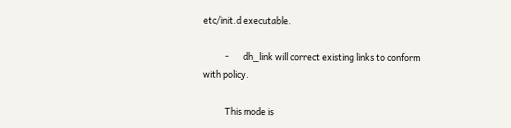etc/init.d executable.

           -       dh_link will correct existing links to conform with policy.

           This mode is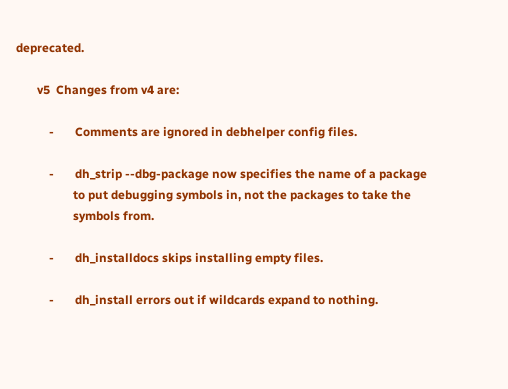deprecated.

       v5  Changes from v4 are:

           -       Comments are ignored in debhelper config files.

           -       dh_strip --dbg-package now specifies the name of a package
                   to put debugging symbols in, not the packages to take the
                   symbols from.

           -       dh_installdocs skips installing empty files.

           -       dh_install errors out if wildcards expand to nothing.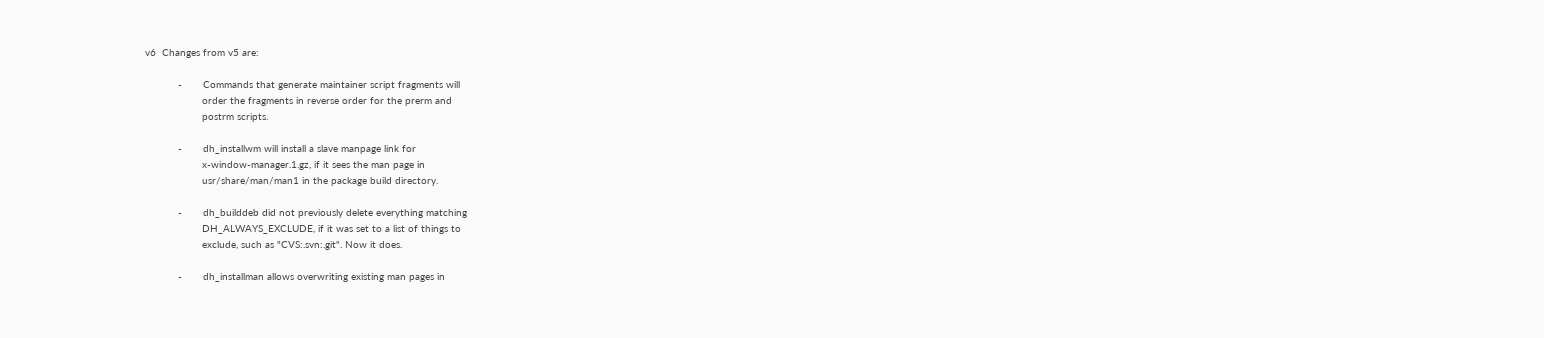v6  Changes from v5 are:

           -       Commands that generate maintainer script fragments will
                   order the fragments in reverse order for the prerm and
                   postrm scripts.

           -       dh_installwm will install a slave manpage link for
                   x-window-manager.1.gz, if it sees the man page in
                   usr/share/man/man1 in the package build directory.

           -       dh_builddeb did not previously delete everything matching
                   DH_ALWAYS_EXCLUDE, if it was set to a list of things to
                   exclude, such as "CVS:.svn:.git". Now it does.

           -       dh_installman allows overwriting existing man pages in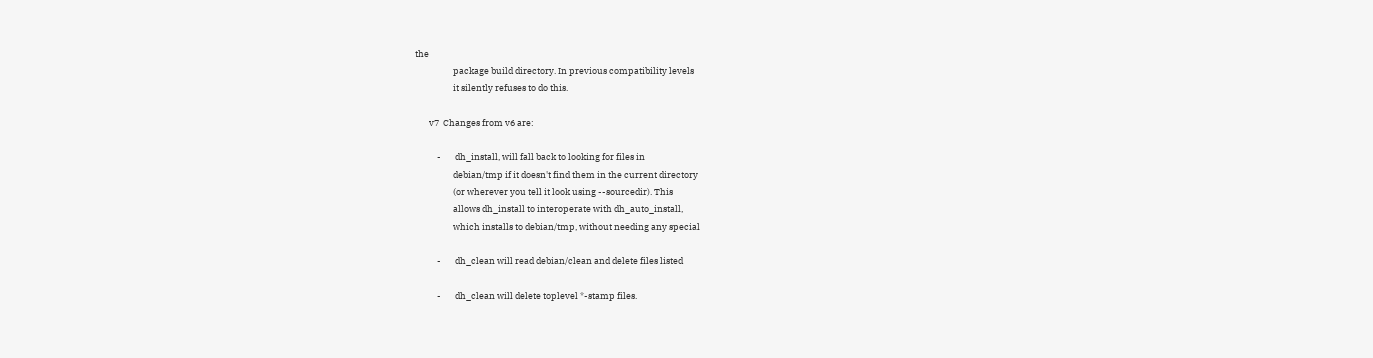the
                   package build directory. In previous compatibility levels
                   it silently refuses to do this.

       v7  Changes from v6 are:

           -       dh_install, will fall back to looking for files in
                   debian/tmp if it doesn't find them in the current directory
                   (or wherever you tell it look using --sourcedir). This
                   allows dh_install to interoperate with dh_auto_install,
                   which installs to debian/tmp, without needing any special

           -       dh_clean will read debian/clean and delete files listed

           -       dh_clean will delete toplevel *-stamp files.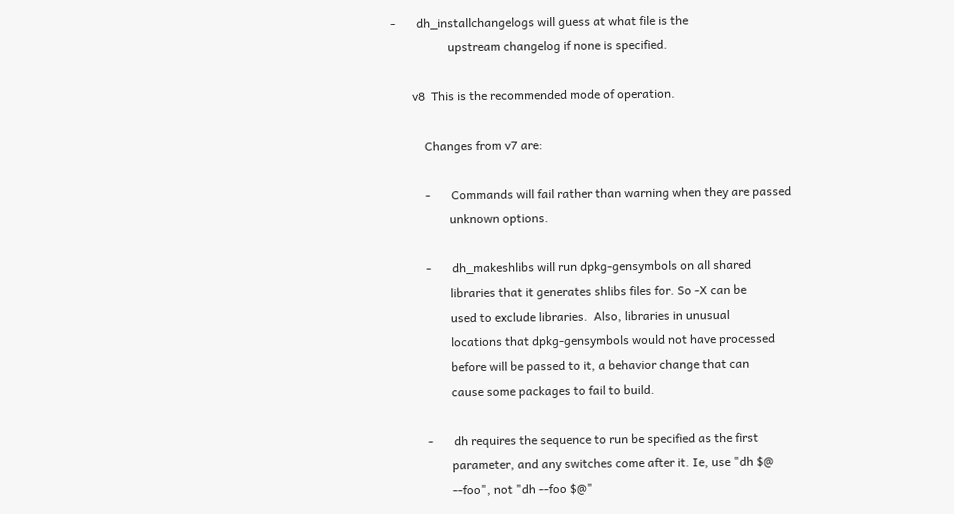-       dh_installchangelogs will guess at what file is the
                   upstream changelog if none is specified.

       v8  This is the recommended mode of operation.

           Changes from v7 are:

           -       Commands will fail rather than warning when they are passed
                   unknown options.

           -       dh_makeshlibs will run dpkg-gensymbols on all shared
                   libraries that it generates shlibs files for. So -X can be
                   used to exclude libraries.  Also, libraries in unusual
                   locations that dpkg-gensymbols would not have processed
                   before will be passed to it, a behavior change that can
                   cause some packages to fail to build.

           -       dh requires the sequence to run be specified as the first
                   parameter, and any switches come after it. Ie, use "dh $@
                   --foo", not "dh --foo $@"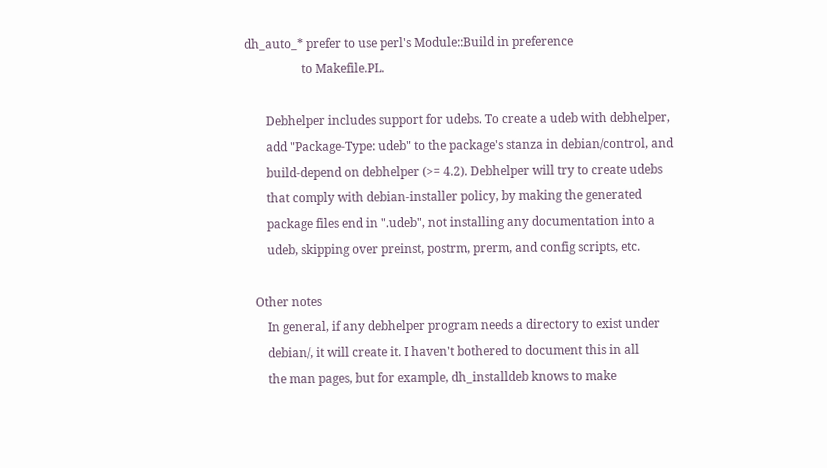dh_auto_* prefer to use perl's Module::Build in preference
                   to Makefile.PL.

       Debhelper includes support for udebs. To create a udeb with debhelper,
       add "Package-Type: udeb" to the package's stanza in debian/control, and
       build-depend on debhelper (>= 4.2). Debhelper will try to create udebs
       that comply with debian-installer policy, by making the generated
       package files end in ".udeb", not installing any documentation into a
       udeb, skipping over preinst, postrm, prerm, and config scripts, etc.

   Other notes
       In general, if any debhelper program needs a directory to exist under
       debian/, it will create it. I haven't bothered to document this in all
       the man pages, but for example, dh_installdeb knows to make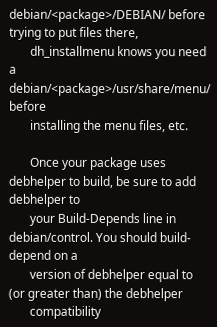debian/<package>/DEBIAN/ before trying to put files there,
       dh_installmenu knows you need a debian/<package>/usr/share/menu/ before
       installing the menu files, etc.

       Once your package uses debhelper to build, be sure to add debhelper to
       your Build-Depends line in debian/control. You should build-depend on a
       version of debhelper equal to (or greater than) the debhelper
       compatibility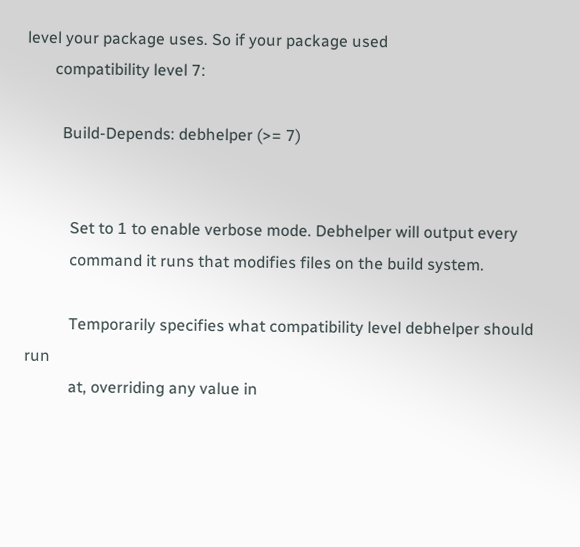level your package uses. So if your package used
       compatibility level 7:

         Build-Depends: debhelper (>= 7)


           Set to 1 to enable verbose mode. Debhelper will output every
           command it runs that modifies files on the build system.

           Temporarily specifies what compatibility level debhelper should run
           at, overriding any value in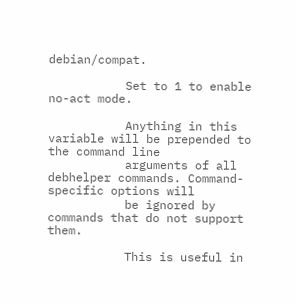debian/compat.

           Set to 1 to enable no-act mode.

           Anything in this variable will be prepended to the command line
           arguments of all debhelper commands. Command-specific options will
           be ignored by commands that do not support them.

           This is useful in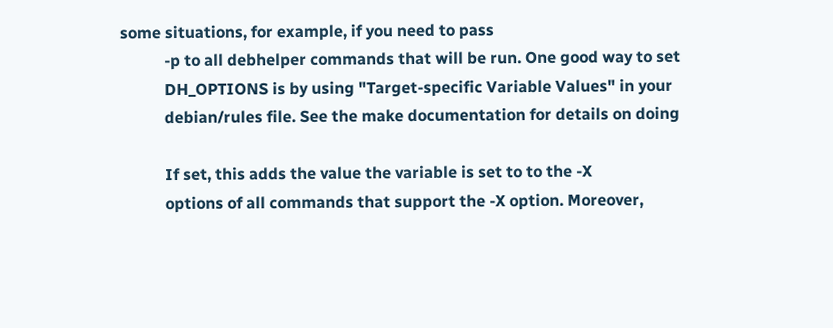some situations, for example, if you need to pass
           -p to all debhelper commands that will be run. One good way to set
           DH_OPTIONS is by using "Target-specific Variable Values" in your
           debian/rules file. See the make documentation for details on doing

           If set, this adds the value the variable is set to to the -X
           options of all commands that support the -X option. Moreover,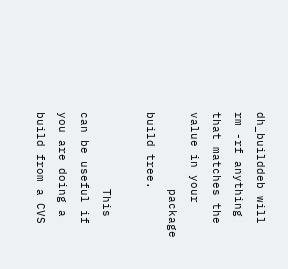dh_builddeb will rm -rf anything that matches the value in your
           package build tree.

           This can be useful if you are doing a build from a CVS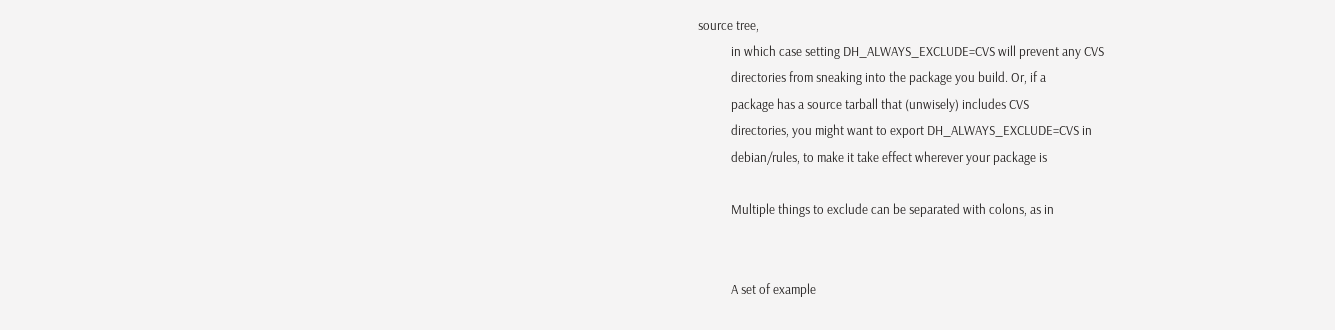source tree,
           in which case setting DH_ALWAYS_EXCLUDE=CVS will prevent any CVS
           directories from sneaking into the package you build. Or, if a
           package has a source tarball that (unwisely) includes CVS
           directories, you might want to export DH_ALWAYS_EXCLUDE=CVS in
           debian/rules, to make it take effect wherever your package is

           Multiple things to exclude can be separated with colons, as in


           A set of example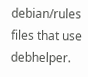debian/rules files that use debhelper.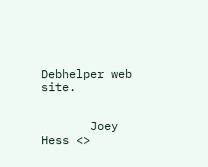Debhelper web site.


       Joey Hess <>